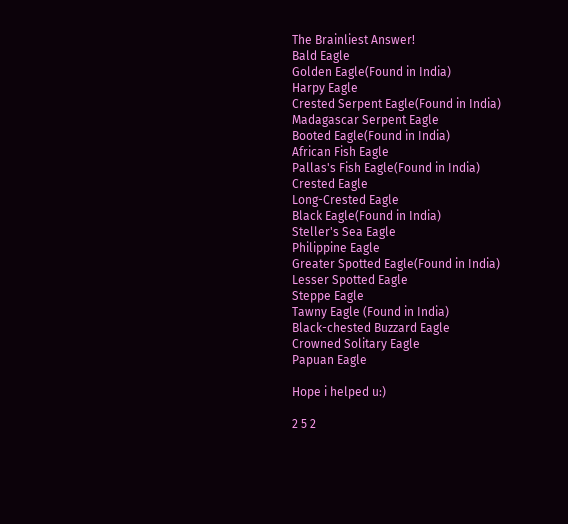The Brainliest Answer!
Bald Eagle
Golden Eagle(Found in India)
Harpy Eagle
Crested Serpent Eagle(Found in India)
Madagascar Serpent Eagle
Booted Eagle(Found in India)
African Fish Eagle
Pallas's Fish Eagle(Found in India)
Crested Eagle
Long-Crested Eagle
Black Eagle(Found in India)
Steller's Sea Eagle
Philippine Eagle
Greater Spotted Eagle(Found in India)
Lesser Spotted Eagle
Steppe Eagle
Tawny Eagle (Found in India)
Black-chested Buzzard Eagle
Crowned Solitary Eagle
Papuan Eagle

Hope i helped u:)

2 5 2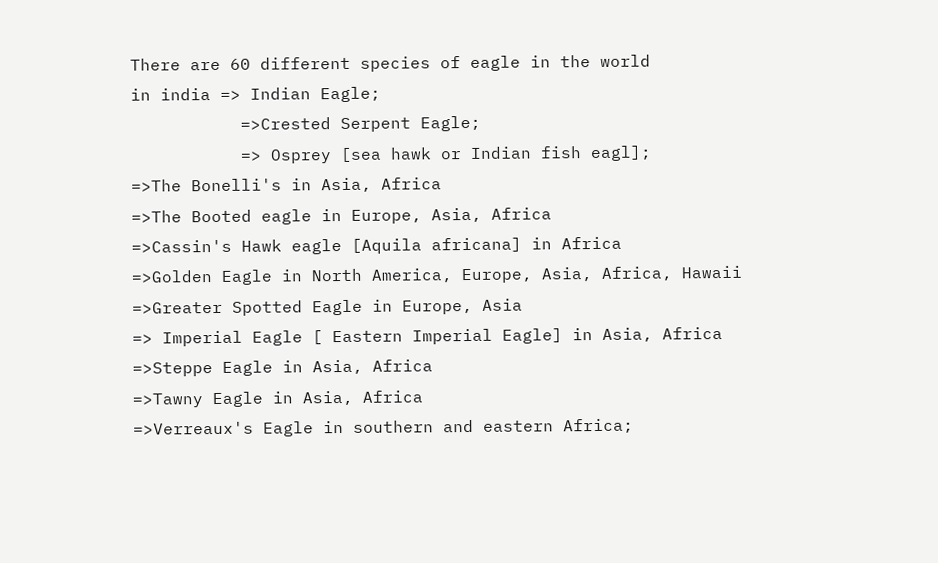There are 60 different species of eagle in the world
in india => Indian Eagle;
           =>Crested Serpent Eagle;
           => Osprey [sea hawk or Indian fish eagl];
=>The Bonelli's in Asia, Africa
=>The Booted eagle in Europe, Asia, Africa
=>Cassin's Hawk eagle [Aquila africana] in Africa
=>Golden Eagle in North America, Europe, Asia, Africa, Hawaii
=>Greater Spotted Eagle in Europe, Asia
=> Imperial Eagle [ Eastern Imperial Eagle] in Asia, Africa
=>Steppe Eagle in Asia, Africa
=>Tawny Eagle in Asia, Africa
=>Verreaux's Eagle in southern and eastern Africa;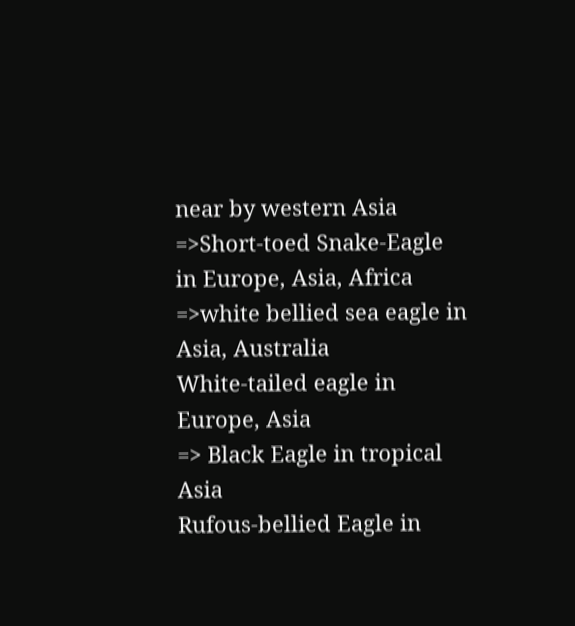near by western Asia
=>Short-toed Snake-Eagle in Europe, Asia, Africa
=>white bellied sea eagle in Asia, Australia
White-tailed eagle in Europe, Asia
=> Black Eagle in tropical Asia
Rufous-bellied Eagle in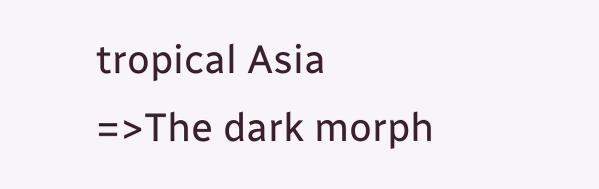tropical Asia
=>The dark morph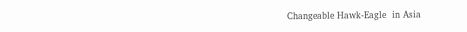Changeable Hawk-Eagle  in Asia